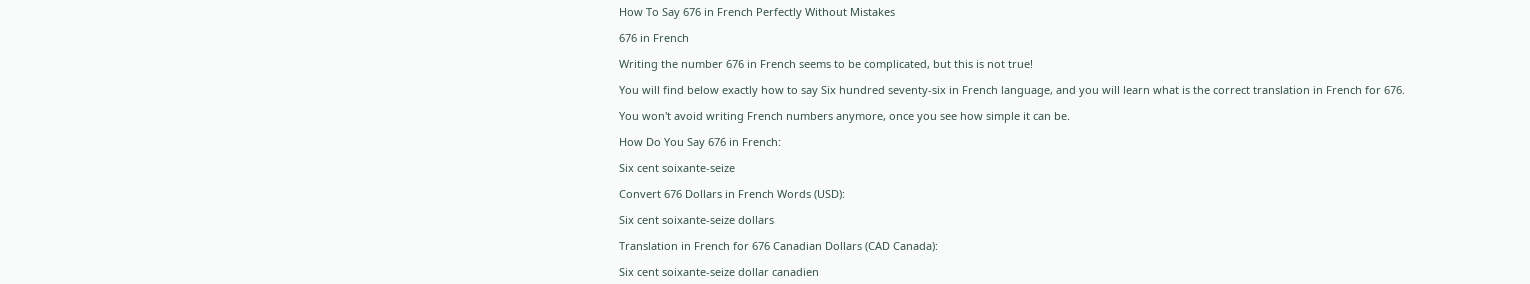How To Say 676 in French Perfectly Without Mistakes

676 in French

Writing the number 676 in French seems to be complicated, but this is not true!

You will find below exactly how to say Six hundred seventy-six in French language, and you will learn what is the correct translation in French for 676.

You won't avoid writing French numbers anymore, once you see how simple it can be.

How Do You Say 676 in French:

Six cent soixante-seize

Convert 676 Dollars in French Words (USD):

Six cent soixante-seize dollars

Translation in French for 676 Canadian Dollars (CAD Canada):

Six cent soixante-seize dollar canadien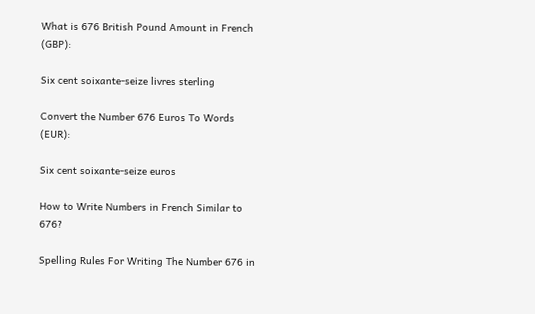What is 676 British Pound Amount in French (GBP):

Six cent soixante-seize livres sterling

Convert the Number 676 Euros To Words (EUR):

Six cent soixante-seize euros

How to Write Numbers in French Similar to 676?

Spelling Rules For Writing The Number 676 in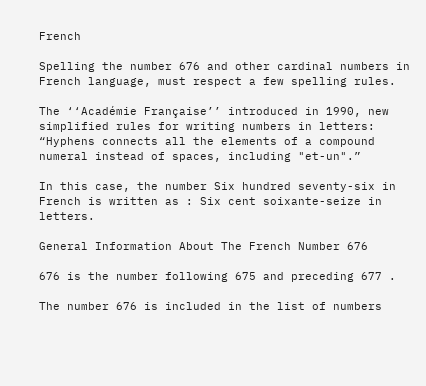French

Spelling the number 676 and other cardinal numbers in French language, must respect a few spelling rules.

The ‘‘Académie Française’’ introduced in 1990, new simplified rules for writing numbers in letters: “Hyphens connects all the elements of a compound numeral instead of spaces, including "et-un".”

In this case, the number Six hundred seventy-six in French is written as : Six cent soixante-seize in letters.

General Information About The French Number 676

676 is the number following 675 and preceding 677 .

The number 676 is included in the list of numbers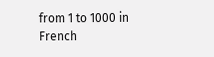from 1 to 1000 in French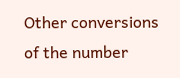Other conversions of the number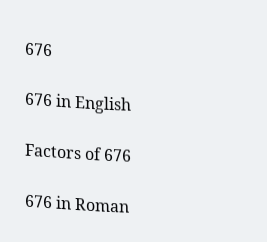676

676 in English

Factors of 676

676 in Roman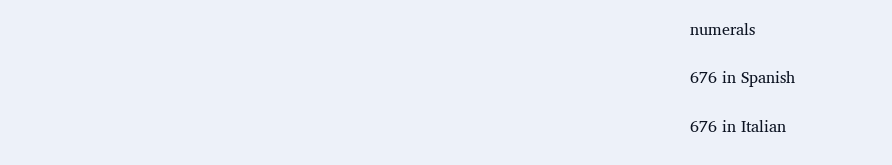numerals

676 in Spanish

676 in Italian